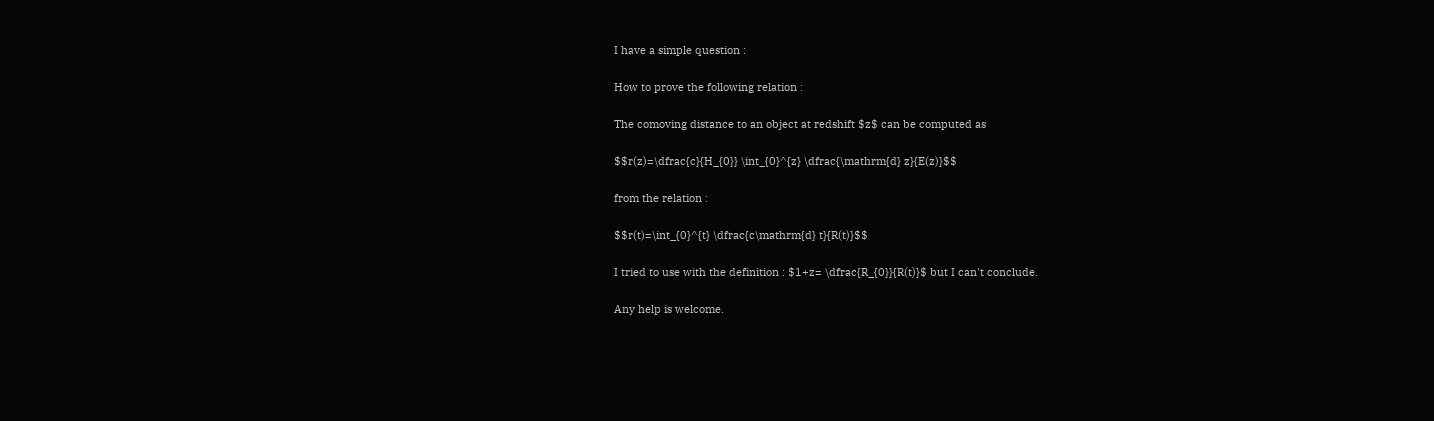I have a simple question :

How to prove the following relation :

The comoving distance to an object at redshift $z$ can be computed as

$$r(z)=\dfrac{c}{H_{0}} \int_{0}^{z} \dfrac{\mathrm{d} z}{E(z)}$$

from the relation :

$$r(t)=\int_{0}^{t} \dfrac{c\mathrm{d} t}{R(t)}$$

I tried to use with the definition : $1+z= \dfrac{R_{0}}{R(t)}$ but I can't conclude.

Any help is welcome.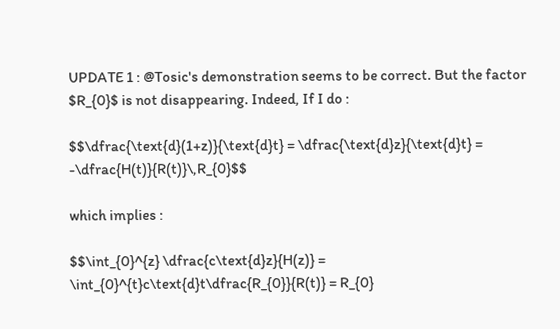UPDATE 1 : @Tosic's demonstration seems to be correct. But the factor $R_{0}$ is not disappearing. Indeed, If I do :

$$\dfrac{\text{d}(1+z)}{\text{d}t} = \dfrac{\text{d}z}{\text{d}t} = -\dfrac{H(t)}{R(t)}\,R_{0}$$

which implies :

$$\int_{0}^{z} \dfrac{c\text{d}z}{H(z)} = \int_{0}^{t}c\text{d}t\dfrac{R_{0}}{R(t)} = R_{0}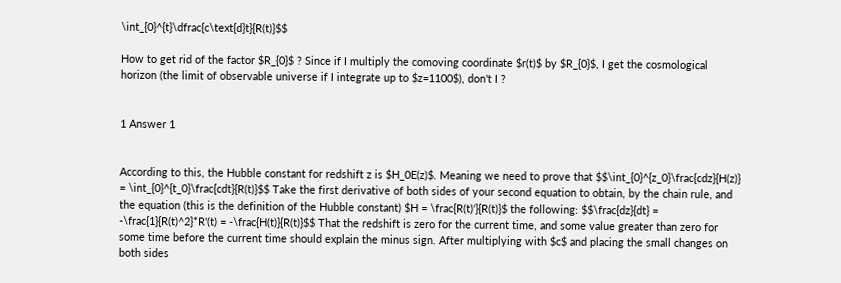\int_{0}^{t}\dfrac{c\text{d}t}{R(t)}$$

How to get rid of the factor $R_{0}$ ? Since if I multiply the comoving coordinate $r(t)$ by $R_{0}$, I get the cosmological horizon (the limit of observable universe if I integrate up to $z=1100$), don't I ?


1 Answer 1


According to this, the Hubble constant for redshift z is $H_0E(z)$. Meaning we need to prove that $$\int_{0}^{z_0}\frac{cdz}{H(z)} = \int_{0}^{t_0}\frac{cdt}{R(t)}$$ Take the first derivative of both sides of your second equation to obtain, by the chain rule, and the equation (this is the definition of the Hubble constant) $H = \frac{R(t)'}{R(t)}$ the following: $$\frac{dz}{dt} = -\frac{1}{R(t)^2}*R'(t) = -\frac{H(t)}{R(t)}$$ That the redshift is zero for the current time, and some value greater than zero for some time before the current time should explain the minus sign. After multiplying with $c$ and placing the small changes on both sides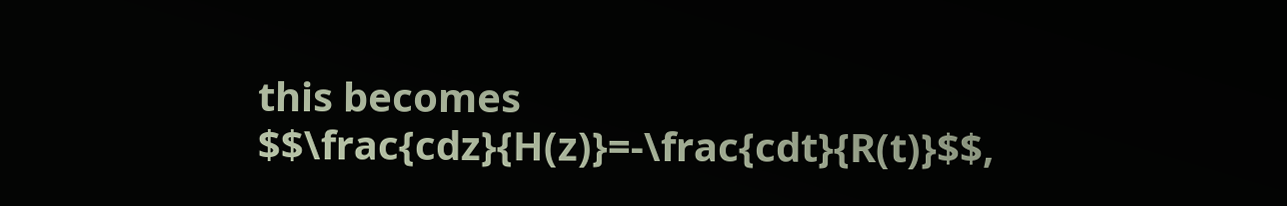this becomes $$\frac{cdz}{H(z)}=-\frac{cdt}{R(t)}$$,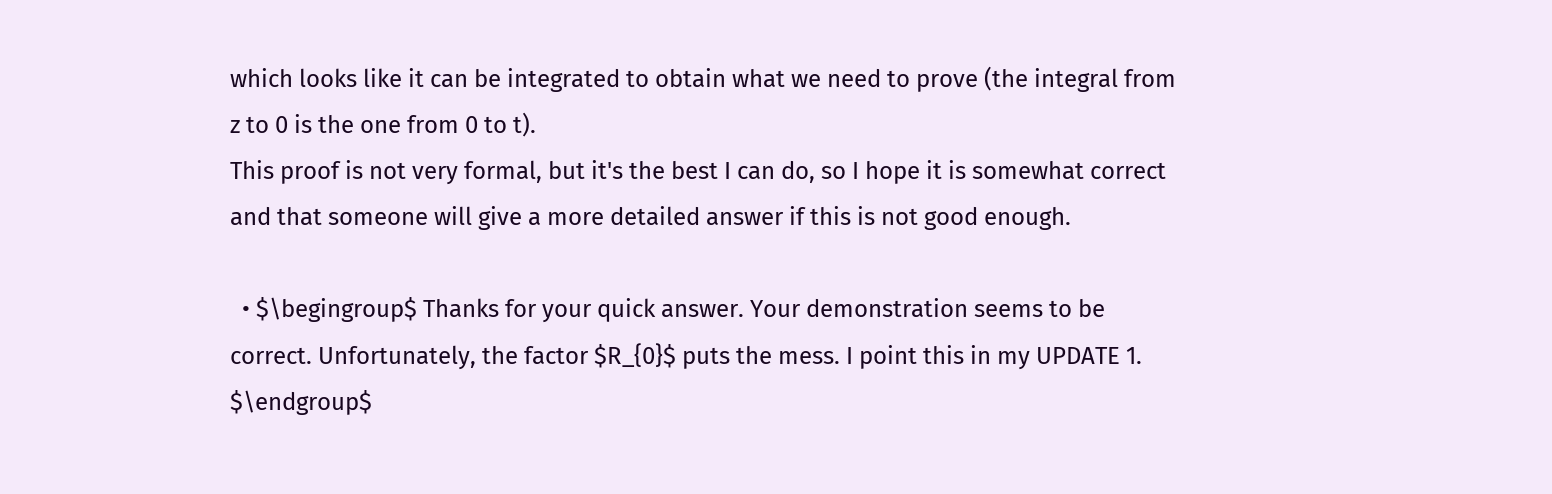which looks like it can be integrated to obtain what we need to prove (the integral from z to 0 is the one from 0 to t).
This proof is not very formal, but it's the best I can do, so I hope it is somewhat correct and that someone will give a more detailed answer if this is not good enough.

  • $\begingroup$ Thanks for your quick answer. Your demonstration seems to be correct. Unfortunately, the factor $R_{0}$ puts the mess. I point this in my UPDATE 1. $\endgroup$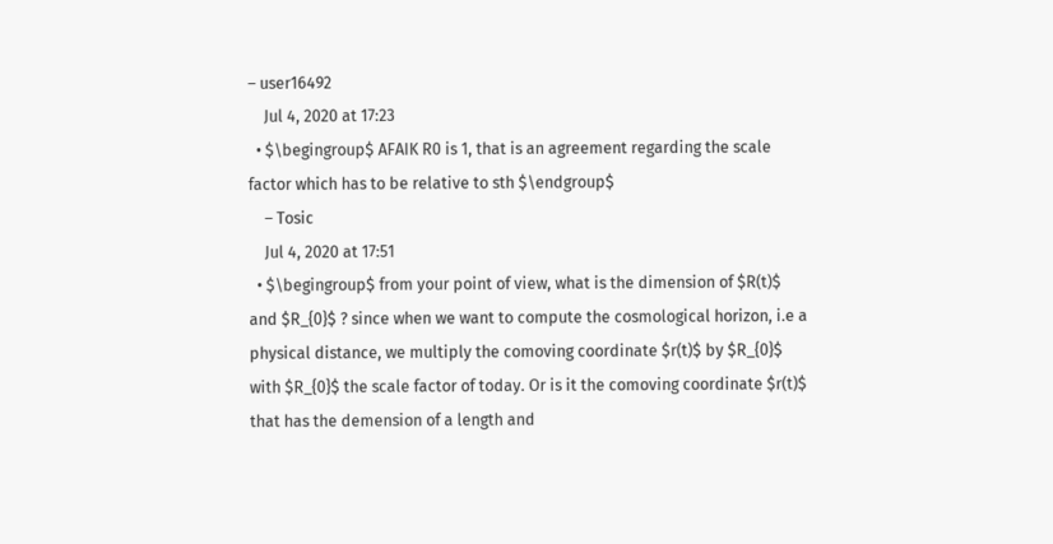– user16492
    Jul 4, 2020 at 17:23
  • $\begingroup$ AFAIK R0 is 1, that is an agreement regarding the scale factor which has to be relative to sth $\endgroup$
    – Tosic
    Jul 4, 2020 at 17:51
  • $\begingroup$ from your point of view, what is the dimension of $R(t)$ and $R_{0}$ ? since when we want to compute the cosmological horizon, i.e a physical distance, we multiply the comoving coordinate $r(t)$ by $R_{0}$ with $R_{0}$ the scale factor of today. Or is it the comoving coordinate $r(t)$ that has the demension of a length and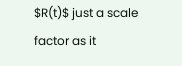$R(t)$ just a scale factor as it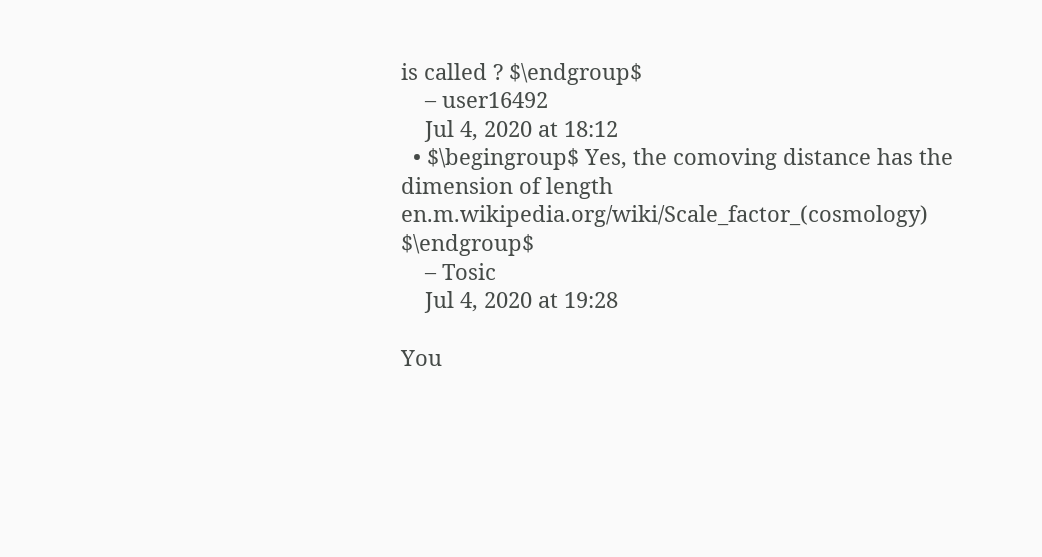is called ? $\endgroup$
    – user16492
    Jul 4, 2020 at 18:12
  • $\begingroup$ Yes, the comoving distance has the dimension of length en.m.wikipedia.org/wiki/Scale_factor_(cosmology) $\endgroup$
    – Tosic
    Jul 4, 2020 at 19:28

You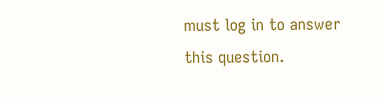must log in to answer this question.